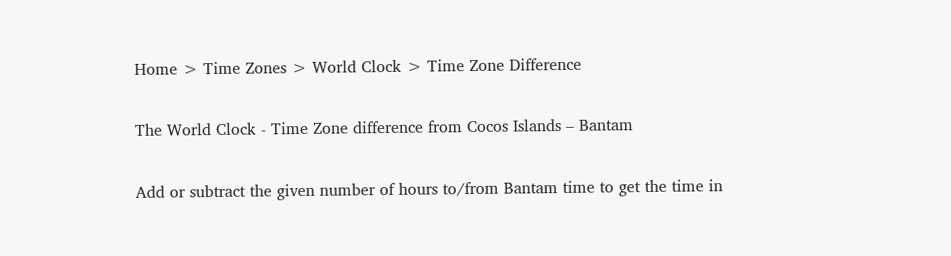Home > Time Zones > World Clock > Time Zone Difference

The World Clock - Time Zone difference from Cocos Islands – Bantam

Add or subtract the given number of hours to/from Bantam time to get the time in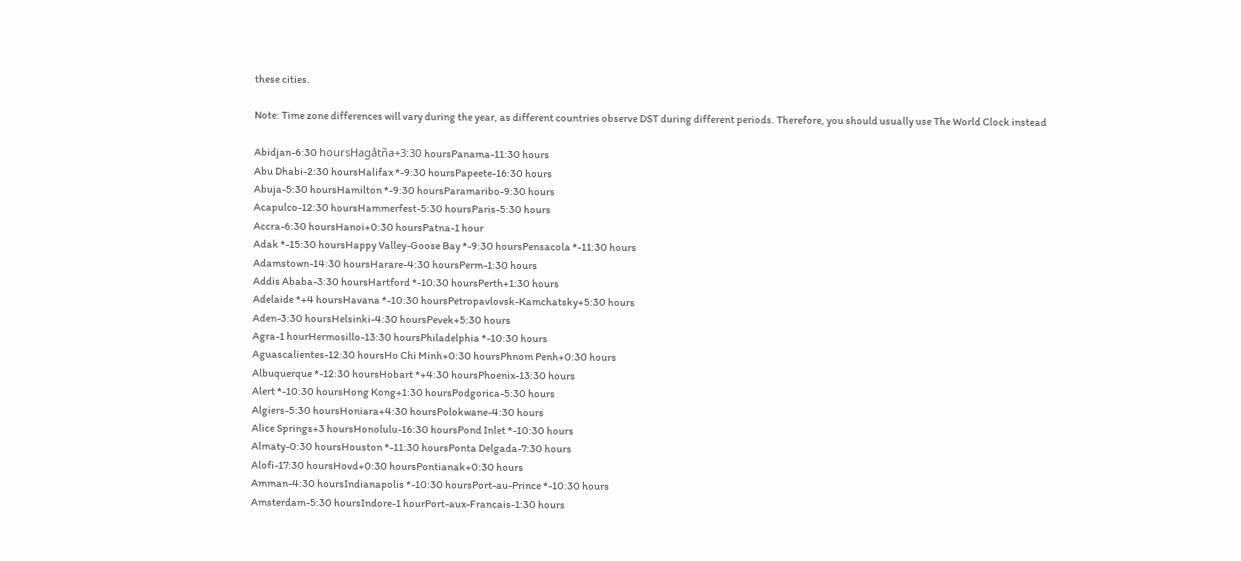these cities.

Note: Time zone differences will vary during the year, as different countries observe DST during different periods. Therefore, you should usually use The World Clock instead

Abidjan-6:30 hoursHagåtña+3:30 hoursPanama-11:30 hours
Abu Dhabi-2:30 hoursHalifax *-9:30 hoursPapeete-16:30 hours
Abuja-5:30 hoursHamilton *-9:30 hoursParamaribo-9:30 hours
Acapulco-12:30 hoursHammerfest-5:30 hoursParis-5:30 hours
Accra-6:30 hoursHanoi+0:30 hoursPatna-1 hour
Adak *-15:30 hoursHappy Valley-Goose Bay *-9:30 hoursPensacola *-11:30 hours
Adamstown-14:30 hoursHarare-4:30 hoursPerm-1:30 hours
Addis Ababa-3:30 hoursHartford *-10:30 hoursPerth+1:30 hours
Adelaide *+4 hoursHavana *-10:30 hoursPetropavlovsk-Kamchatsky+5:30 hours
Aden-3:30 hoursHelsinki-4:30 hoursPevek+5:30 hours
Agra-1 hourHermosillo-13:30 hoursPhiladelphia *-10:30 hours
Aguascalientes-12:30 hoursHo Chi Minh+0:30 hoursPhnom Penh+0:30 hours
Albuquerque *-12:30 hoursHobart *+4:30 hoursPhoenix-13:30 hours
Alert *-10:30 hoursHong Kong+1:30 hoursPodgorica-5:30 hours
Algiers-5:30 hoursHoniara+4:30 hoursPolokwane-4:30 hours
Alice Springs+3 hoursHonolulu-16:30 hoursPond Inlet *-10:30 hours
Almaty-0:30 hoursHouston *-11:30 hoursPonta Delgada-7:30 hours
Alofi-17:30 hoursHovd+0:30 hoursPontianak+0:30 hours
Amman-4:30 hoursIndianapolis *-10:30 hoursPort-au-Prince *-10:30 hours
Amsterdam-5:30 hoursIndore-1 hourPort-aux-Francais-1:30 hours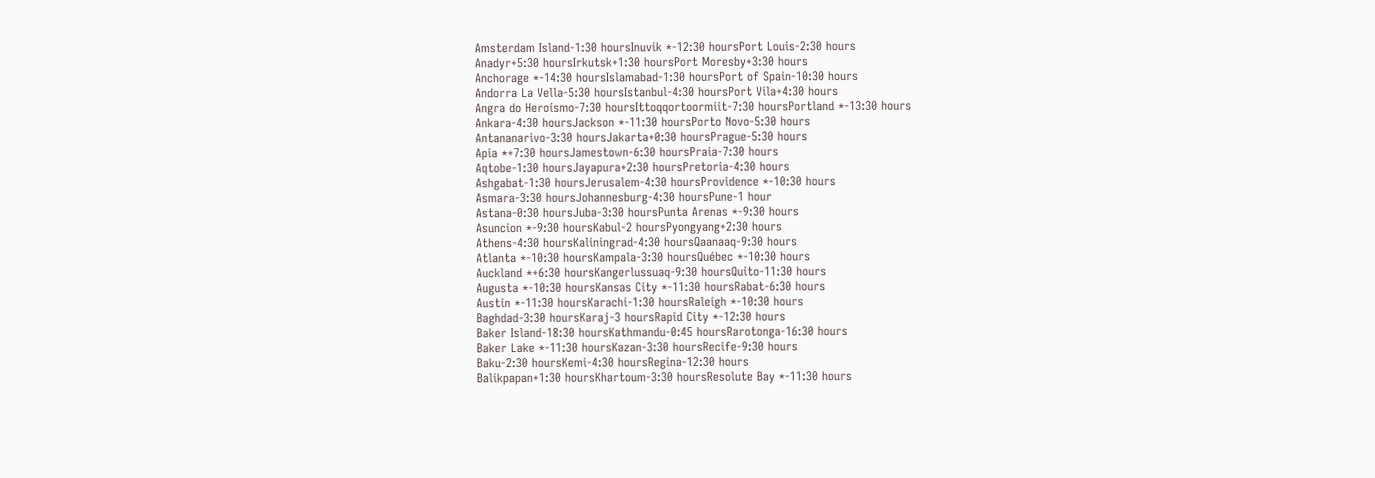Amsterdam Island-1:30 hoursInuvik *-12:30 hoursPort Louis-2:30 hours
Anadyr+5:30 hoursIrkutsk+1:30 hoursPort Moresby+3:30 hours
Anchorage *-14:30 hoursIslamabad-1:30 hoursPort of Spain-10:30 hours
Andorra La Vella-5:30 hoursIstanbul-4:30 hoursPort Vila+4:30 hours
Angra do Heroísmo-7:30 hoursIttoqqortoormiit-7:30 hoursPortland *-13:30 hours
Ankara-4:30 hoursJackson *-11:30 hoursPorto Novo-5:30 hours
Antananarivo-3:30 hoursJakarta+0:30 hoursPrague-5:30 hours
Apia *+7:30 hoursJamestown-6:30 hoursPraia-7:30 hours
Aqtobe-1:30 hoursJayapura+2:30 hoursPretoria-4:30 hours
Ashgabat-1:30 hoursJerusalem-4:30 hoursProvidence *-10:30 hours
Asmara-3:30 hoursJohannesburg-4:30 hoursPune-1 hour
Astana-0:30 hoursJuba-3:30 hoursPunta Arenas *-9:30 hours
Asuncion *-9:30 hoursKabul-2 hoursPyongyang+2:30 hours
Athens-4:30 hoursKaliningrad-4:30 hoursQaanaaq-9:30 hours
Atlanta *-10:30 hoursKampala-3:30 hoursQuébec *-10:30 hours
Auckland *+6:30 hoursKangerlussuaq-9:30 hoursQuito-11:30 hours
Augusta *-10:30 hoursKansas City *-11:30 hoursRabat-6:30 hours
Austin *-11:30 hoursKarachi-1:30 hoursRaleigh *-10:30 hours
Baghdad-3:30 hoursKaraj-3 hoursRapid City *-12:30 hours
Baker Island-18:30 hoursKathmandu-0:45 hoursRarotonga-16:30 hours
Baker Lake *-11:30 hoursKazan-3:30 hoursRecife-9:30 hours
Baku-2:30 hoursKemi-4:30 hoursRegina-12:30 hours
Balikpapan+1:30 hoursKhartoum-3:30 hoursResolute Bay *-11:30 hours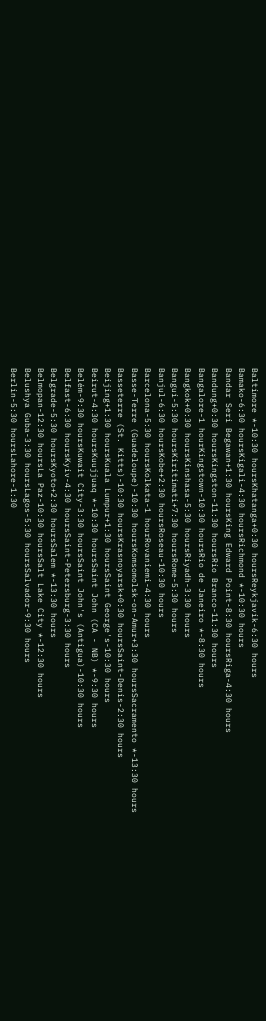Baltimore *-10:30 hoursKhatanga+0:30 hoursReykjavik-6:30 hours
Bamako-6:30 hoursKigali-4:30 hoursRichmond *-10:30 hours
Bandar Seri Begawan+1:30 hoursKing Edward Point-8:30 hoursRiga-4:30 hours
Bandung+0:30 hoursKingston-11:30 hoursRio Branco-11:30 hours
Bangalore-1 hourKingstown-10:30 hoursRio de Janeiro *-8:30 hours
Bangkok+0:30 hoursKinshasa-5:30 hoursRiyadh-3:30 hours
Bangui-5:30 hoursKiritimati+7:30 hoursRome-5:30 hours
Banjul-6:30 hoursKobe+2:30 hoursRoseau-10:30 hours
Barcelona-5:30 hoursKolkata-1 hourRovaniemi-4:30 hours
Basse-Terre (Guadeloupe)-10:30 hoursKomsomolsk-on-Amur+3:30 hoursSacramento *-13:30 hours
Basseterre (St. Kitts)-10:30 hoursKrasnoyarsk+0:30 hoursSaint-Denis-2:30 hours
Beijing+1:30 hoursKuala Lumpur+1:30 hoursSaint George's-10:30 hours
Beirut-4:30 hoursKuujjuaq *-10:30 hoursSaint John (CA - NB) *-9:30 hours
Belém-9:30 hoursKuwait City-3:30 hoursSaint John's (Antigua)-10:30 hours
Belfast-6:30 hoursKyiv-4:30 hoursSaint-Petersburg-3:30 hours
Belgrade-5:30 hoursKyoto+2:30 hoursSalem *-13:30 hours
Belmopan-12:30 hoursLa Paz-10:30 hoursSalt Lake City *-12:30 hours
Belushya Guba-3:30 hoursLagos-5:30 hoursSalvador-9:30 hours
Berlin-5:30 hoursLahore-1:30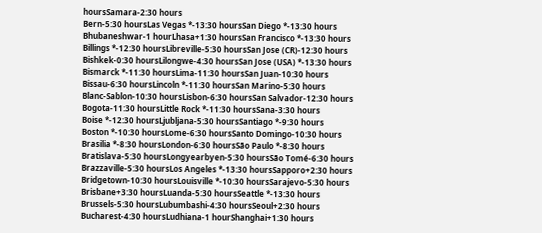hoursSamara-2:30 hours
Bern-5:30 hoursLas Vegas *-13:30 hoursSan Diego *-13:30 hours
Bhubaneshwar-1 hourLhasa+1:30 hoursSan Francisco *-13:30 hours
Billings *-12:30 hoursLibreville-5:30 hoursSan Jose (CR)-12:30 hours
Bishkek-0:30 hoursLilongwe-4:30 hoursSan Jose (USA) *-13:30 hours
Bismarck *-11:30 hoursLima-11:30 hoursSan Juan-10:30 hours
Bissau-6:30 hoursLincoln *-11:30 hoursSan Marino-5:30 hours
Blanc-Sablon-10:30 hoursLisbon-6:30 hoursSan Salvador-12:30 hours
Bogota-11:30 hoursLittle Rock *-11:30 hoursSana-3:30 hours
Boise *-12:30 hoursLjubljana-5:30 hoursSantiago *-9:30 hours
Boston *-10:30 hoursLome-6:30 hoursSanto Domingo-10:30 hours
Brasilia *-8:30 hoursLondon-6:30 hoursSão Paulo *-8:30 hours
Bratislava-5:30 hoursLongyearbyen-5:30 hoursSão Tomé-6:30 hours
Brazzaville-5:30 hoursLos Angeles *-13:30 hoursSapporo+2:30 hours
Bridgetown-10:30 hoursLouisville *-10:30 hoursSarajevo-5:30 hours
Brisbane+3:30 hoursLuanda-5:30 hoursSeattle *-13:30 hours
Brussels-5:30 hoursLubumbashi-4:30 hoursSeoul+2:30 hours
Bucharest-4:30 hoursLudhiana-1 hourShanghai+1:30 hours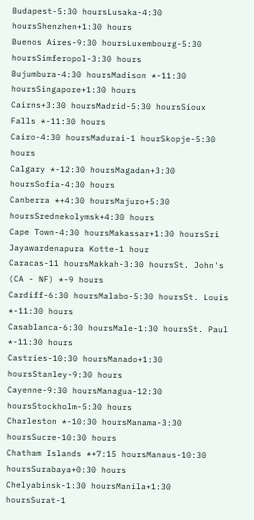Budapest-5:30 hoursLusaka-4:30 hoursShenzhen+1:30 hours
Buenos Aires-9:30 hoursLuxembourg-5:30 hoursSimferopol-3:30 hours
Bujumbura-4:30 hoursMadison *-11:30 hoursSingapore+1:30 hours
Cairns+3:30 hoursMadrid-5:30 hoursSioux Falls *-11:30 hours
Cairo-4:30 hoursMadurai-1 hourSkopje-5:30 hours
Calgary *-12:30 hoursMagadan+3:30 hoursSofia-4:30 hours
Canberra *+4:30 hoursMajuro+5:30 hoursSrednekolymsk+4:30 hours
Cape Town-4:30 hoursMakassar+1:30 hoursSri Jayawardenapura Kotte-1 hour
Caracas-11 hoursMakkah-3:30 hoursSt. John's (CA - NF) *-9 hours
Cardiff-6:30 hoursMalabo-5:30 hoursSt. Louis *-11:30 hours
Casablanca-6:30 hoursMale-1:30 hoursSt. Paul *-11:30 hours
Castries-10:30 hoursManado+1:30 hoursStanley-9:30 hours
Cayenne-9:30 hoursManagua-12:30 hoursStockholm-5:30 hours
Charleston *-10:30 hoursManama-3:30 hoursSucre-10:30 hours
Chatham Islands *+7:15 hoursManaus-10:30 hoursSurabaya+0:30 hours
Chelyabinsk-1:30 hoursManila+1:30 hoursSurat-1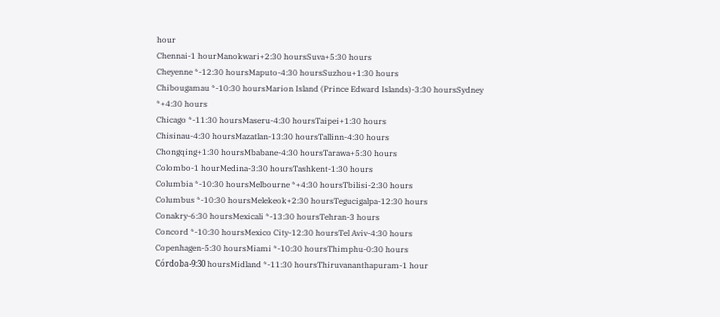hour
Chennai-1 hourManokwari+2:30 hoursSuva+5:30 hours
Cheyenne *-12:30 hoursMaputo-4:30 hoursSuzhou+1:30 hours
Chibougamau *-10:30 hoursMarion Island (Prince Edward Islands)-3:30 hoursSydney *+4:30 hours
Chicago *-11:30 hoursMaseru-4:30 hoursTaipei+1:30 hours
Chisinau-4:30 hoursMazatlan-13:30 hoursTallinn-4:30 hours
Chongqing+1:30 hoursMbabane-4:30 hoursTarawa+5:30 hours
Colombo-1 hourMedina-3:30 hoursTashkent-1:30 hours
Columbia *-10:30 hoursMelbourne *+4:30 hoursTbilisi-2:30 hours
Columbus *-10:30 hoursMelekeok+2:30 hoursTegucigalpa-12:30 hours
Conakry-6:30 hoursMexicali *-13:30 hoursTehran-3 hours
Concord *-10:30 hoursMexico City-12:30 hoursTel Aviv-4:30 hours
Copenhagen-5:30 hoursMiami *-10:30 hoursThimphu-0:30 hours
Córdoba-9:30 hoursMidland *-11:30 hoursThiruvananthapuram-1 hour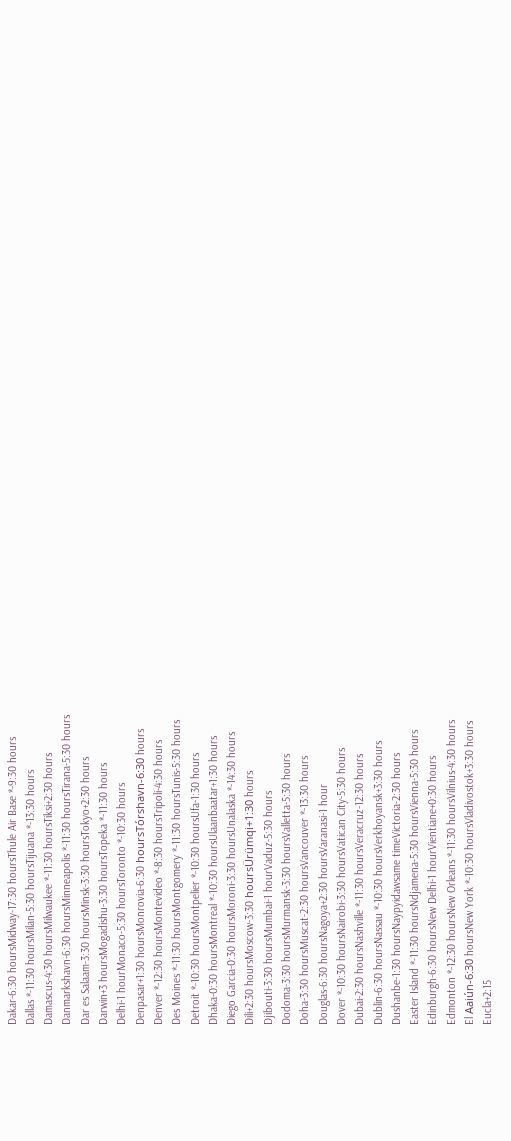Dakar-6:30 hoursMidway-17:30 hoursThule Air Base *-9:30 hours
Dallas *-11:30 hoursMilan-5:30 hoursTijuana *-13:30 hours
Damascus-4:30 hoursMilwaukee *-11:30 hoursTiksi+2:30 hours
Danmarkshavn-6:30 hoursMinneapolis *-11:30 hoursTirana-5:30 hours
Dar es Salaam-3:30 hoursMinsk-3:30 hoursTokyo+2:30 hours
Darwin+3 hoursMogadishu-3:30 hoursTopeka *-11:30 hours
Delhi-1 hourMonaco-5:30 hoursToronto *-10:30 hours
Denpasar+1:30 hoursMonrovia-6:30 hoursTórshavn-6:30 hours
Denver *-12:30 hoursMontevideo *-8:30 hoursTripoli-4:30 hours
Des Moines *-11:30 hoursMontgomery *-11:30 hoursTunis-5:30 hours
Detroit *-10:30 hoursMontpelier *-10:30 hoursUfa-1:30 hours
Dhaka-0:30 hoursMontreal *-10:30 hoursUlaanbaatar+1:30 hours
Diego Garcia-0:30 hoursMoroni-3:30 hoursUnalaska *-14:30 hours
Dili+2:30 hoursMoscow-3:30 hoursÜrümqi+1:30 hours
Djibouti-3:30 hoursMumbai-1 hourVaduz-5:30 hours
Dodoma-3:30 hoursMurmansk-3:30 hoursValletta-5:30 hours
Doha-3:30 hoursMuscat-2:30 hoursVancouver *-13:30 hours
Douglas-6:30 hoursNagoya+2:30 hoursVaranasi-1 hour
Dover *-10:30 hoursNairobi-3:30 hoursVatican City-5:30 hours
Dubai-2:30 hoursNashville *-11:30 hoursVeracruz-12:30 hours
Dublin-6:30 hoursNassau *-10:30 hoursVerkhoyansk+3:30 hours
Dushanbe-1:30 hoursNaypyidawsame timeVictoria-2:30 hours
Easter Island *-11:30 hoursNdjamena-5:30 hoursVienna-5:30 hours
Edinburgh-6:30 hoursNew Delhi-1 hourVientiane+0:30 hours
Edmonton *-12:30 hoursNew Orleans *-11:30 hoursVilnius-4:30 hours
El Aaiún-6:30 hoursNew York *-10:30 hoursVladivostok+3:30 hours
Eucla+2:15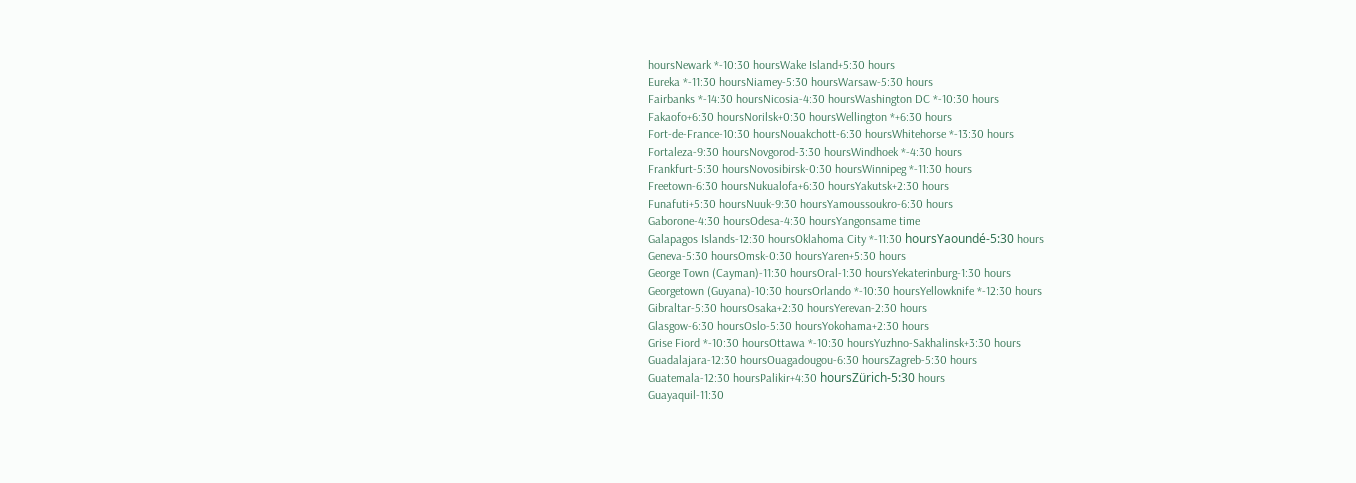hoursNewark *-10:30 hoursWake Island+5:30 hours
Eureka *-11:30 hoursNiamey-5:30 hoursWarsaw-5:30 hours
Fairbanks *-14:30 hoursNicosia-4:30 hoursWashington DC *-10:30 hours
Fakaofo+6:30 hoursNorilsk+0:30 hoursWellington *+6:30 hours
Fort-de-France-10:30 hoursNouakchott-6:30 hoursWhitehorse *-13:30 hours
Fortaleza-9:30 hoursNovgorod-3:30 hoursWindhoek *-4:30 hours
Frankfurt-5:30 hoursNovosibirsk-0:30 hoursWinnipeg *-11:30 hours
Freetown-6:30 hoursNukualofa+6:30 hoursYakutsk+2:30 hours
Funafuti+5:30 hoursNuuk-9:30 hoursYamoussoukro-6:30 hours
Gaborone-4:30 hoursOdesa-4:30 hoursYangonsame time
Galapagos Islands-12:30 hoursOklahoma City *-11:30 hoursYaoundé-5:30 hours
Geneva-5:30 hoursOmsk-0:30 hoursYaren+5:30 hours
George Town (Cayman)-11:30 hoursOral-1:30 hoursYekaterinburg-1:30 hours
Georgetown (Guyana)-10:30 hoursOrlando *-10:30 hoursYellowknife *-12:30 hours
Gibraltar-5:30 hoursOsaka+2:30 hoursYerevan-2:30 hours
Glasgow-6:30 hoursOslo-5:30 hoursYokohama+2:30 hours
Grise Fiord *-10:30 hoursOttawa *-10:30 hoursYuzhno-Sakhalinsk+3:30 hours
Guadalajara-12:30 hoursOuagadougou-6:30 hoursZagreb-5:30 hours
Guatemala-12:30 hoursPalikir+4:30 hoursZürich-5:30 hours
Guayaquil-11:30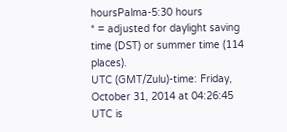hoursPalma-5:30 hours
* = adjusted for daylight saving time (DST) or summer time (114 places).
UTC (GMT/Zulu)-time: Friday, October 31, 2014 at 04:26:45
UTC is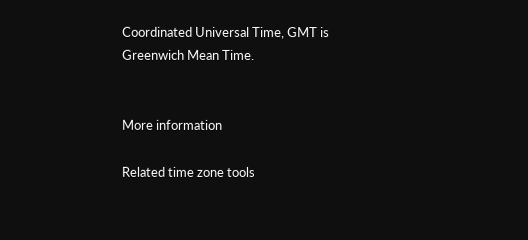Coordinated Universal Time, GMT is Greenwich Mean Time.


More information

Related time zone tools